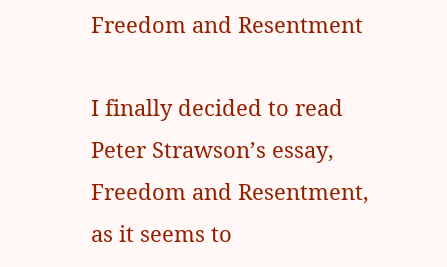Freedom and Resentment

I finally decided to read Peter Strawson’s essay, Freedom and Resentment, as it seems to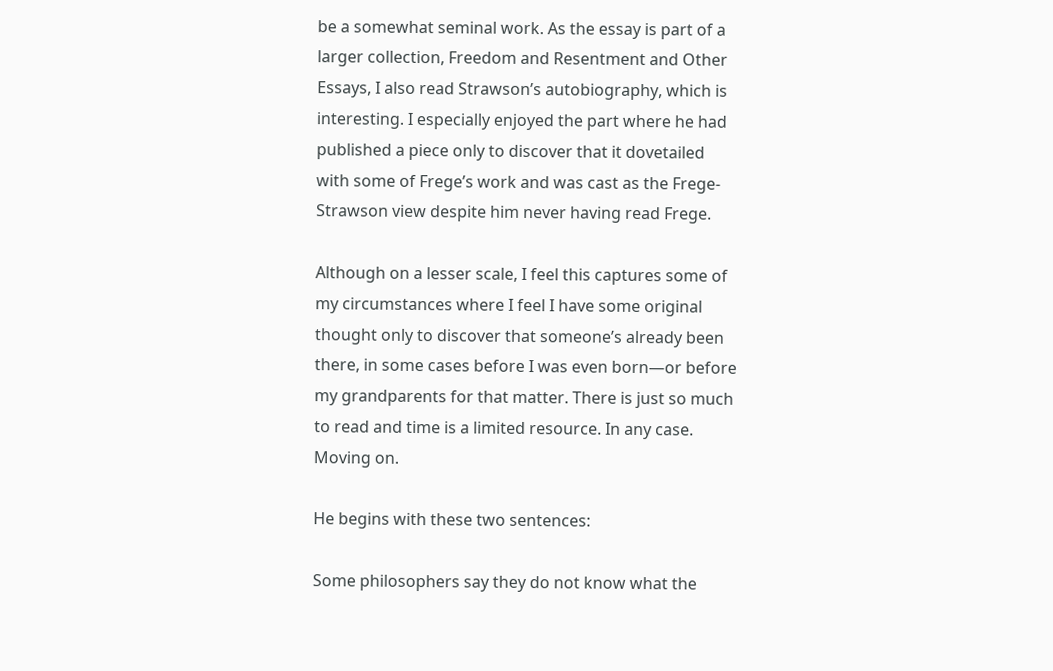be a somewhat seminal work. As the essay is part of a larger collection, Freedom and Resentment and Other Essays, I also read Strawson’s autobiography, which is interesting. I especially enjoyed the part where he had published a piece only to discover that it dovetailed with some of Frege’s work and was cast as the Frege-Strawson view despite him never having read Frege.

Although on a lesser scale, I feel this captures some of my circumstances where I feel I have some original thought only to discover that someone’s already been there, in some cases before I was even born—or before my grandparents for that matter. There is just so much to read and time is a limited resource. In any case. Moving on.

He begins with these two sentences:

Some philosophers say they do not know what the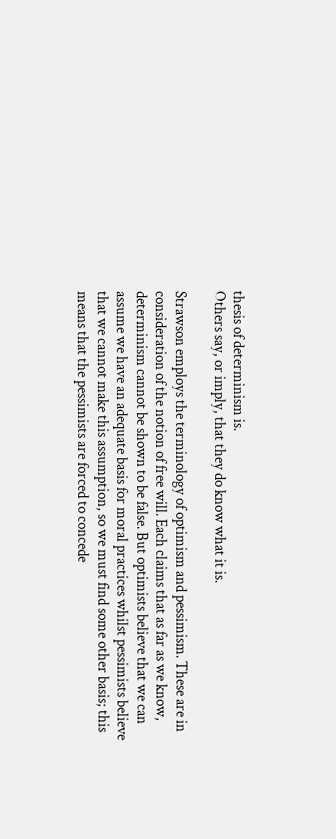thesis of determinism is.
Others say, or imply, that they do know what it is.

Strawson employs the terminology of optimism and pessimism. These are in consideration of the notion of free will. Each claims that as far as we know, determinism cannot be shown to be false. But optimists believe that we can assume we have an adequate basis for moral practices whilst pessimists believe that we cannot make this assumption, so we must find some other basis; this means that the pessimists are forced to concede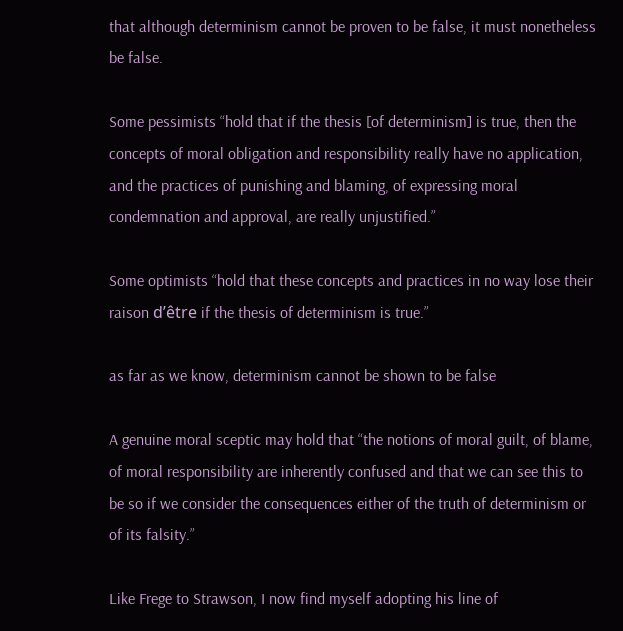that although determinism cannot be proven to be false, it must nonetheless be false.

Some pessimists “hold that if the thesis [of determinism] is true, then the concepts of moral obligation and responsibility really have no application, and the practices of punishing and blaming, of expressing moral condemnation and approval, are really unjustified.”

Some optimists “hold that these concepts and practices in no way lose their raison d’être if the thesis of determinism is true.”

as far as we know, determinism cannot be shown to be false

A genuine moral sceptic may hold that “the notions of moral guilt, of blame, of moral responsibility are inherently confused and that we can see this to be so if we consider the consequences either of the truth of determinism or of its falsity.”

Like Frege to Strawson, I now find myself adopting his line of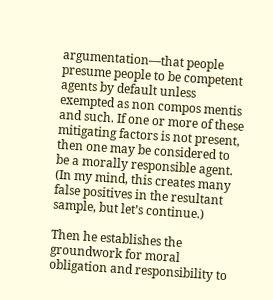argumentation—that people presume people to be competent agents by default unless exempted as non compos mentis and such. If one or more of these mitigating factors is not present, then one may be considered to be a morally responsible agent. (In my mind, this creates many false positives in the resultant sample, but let’s continue.)

Then he establishes the groundwork for moral obligation and responsibility to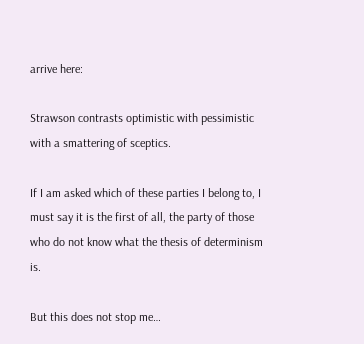arrive here:

Strawson contrasts optimistic with pessimistic with a smattering of sceptics.

If I am asked which of these parties I belong to, I must say it is the first of all, the party of those who do not know what the thesis of determinism is.

But this does not stop me…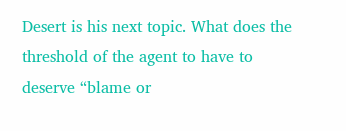Desert is his next topic. What does the threshold of the agent to have to deserve “blame or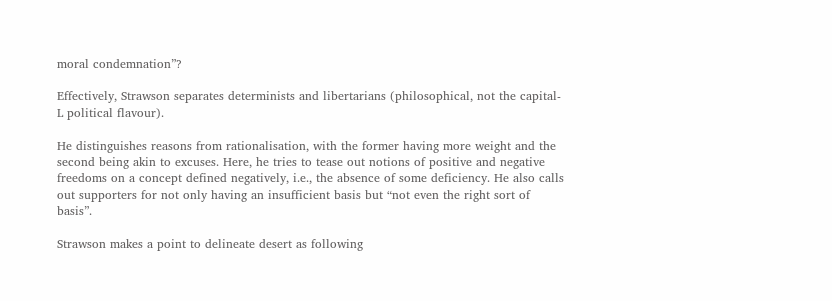moral condemnation”?

Effectively, Strawson separates determinists and libertarians (philosophical, not the capital-L political flavour).

He distinguishes reasons from rationalisation, with the former having more weight and the second being akin to excuses. Here, he tries to tease out notions of positive and negative freedoms on a concept defined negatively, i.e., the absence of some deficiency. He also calls out supporters for not only having an insufficient basis but “not even the right sort of basis”.

Strawson makes a point to delineate desert as following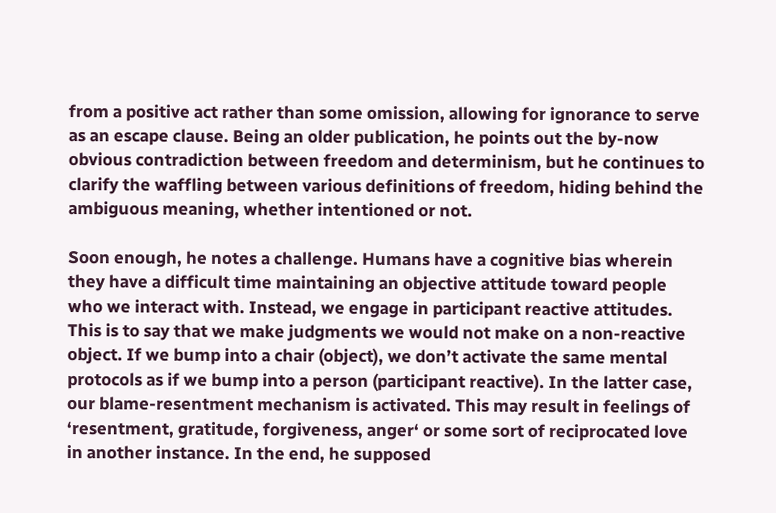from a positive act rather than some omission, allowing for ignorance to serve as an escape clause. Being an older publication, he points out the by-now obvious contradiction between freedom and determinism, but he continues to clarify the waffling between various definitions of freedom, hiding behind the ambiguous meaning, whether intentioned or not.

Soon enough, he notes a challenge. Humans have a cognitive bias wherein they have a difficult time maintaining an objective attitude toward people who we interact with. Instead, we engage in participant reactive attitudes. This is to say that we make judgments we would not make on a non-reactive object. If we bump into a chair (object), we don’t activate the same mental protocols as if we bump into a person (participant reactive). In the latter case, our blame-resentment mechanism is activated. This may result in feelings of ‘resentment, gratitude, forgiveness, anger‘ or some sort of reciprocated love in another instance. In the end, he supposed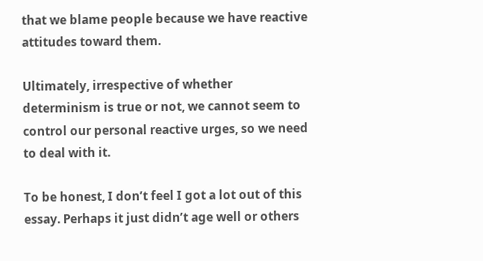that we blame people because we have reactive attitudes toward them.

Ultimately, irrespective of whether determinism is true or not, we cannot seem to control our personal reactive urges, so we need to deal with it.

To be honest, I don’t feel I got a lot out of this essay. Perhaps it just didn’t age well or others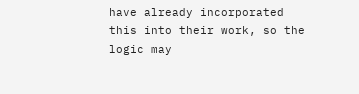have already incorporated this into their work, so the logic may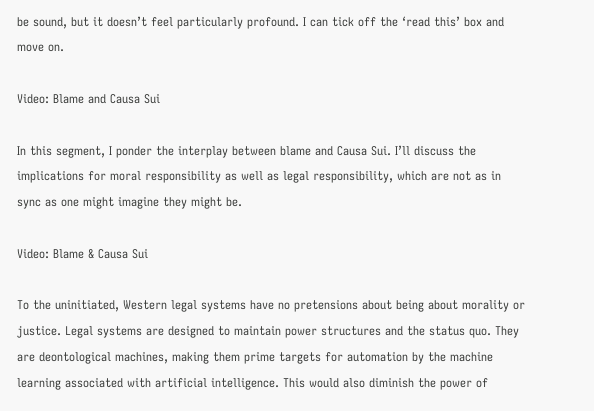be sound, but it doesn’t feel particularly profound. I can tick off the ‘read this’ box and move on.

Video: Blame and Causa Sui

In this segment, I ponder the interplay between blame and Causa Sui. I’ll discuss the implications for moral responsibility as well as legal responsibility, which are not as in sync as one might imagine they might be.

Video: Blame & Causa Sui

To the uninitiated, Western legal systems have no pretensions about being about morality or justice. Legal systems are designed to maintain power structures and the status quo. They are deontological machines, making them prime targets for automation by the machine learning associated with artificial intelligence. This would also diminish the power of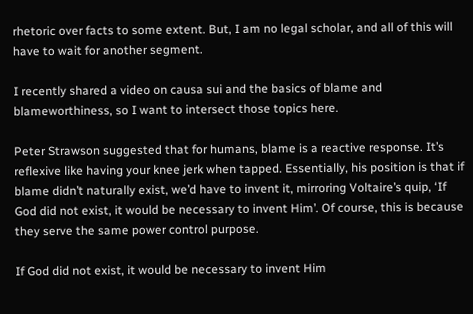rhetoric over facts to some extent. But, I am no legal scholar, and all of this will have to wait for another segment.

I recently shared a video on causa sui and the basics of blame and blameworthiness, so I want to intersect those topics here.

Peter Strawson suggested that for humans, blame is a reactive response. It’s reflexive like having your knee jerk when tapped. Essentially, his position is that if blame didn’t naturally exist, we’d have to invent it, mirroring Voltaire’s quip, ‘If God did not exist, it would be necessary to invent Him’. Of course, this is because they serve the same power control purpose.

If God did not exist, it would be necessary to invent Him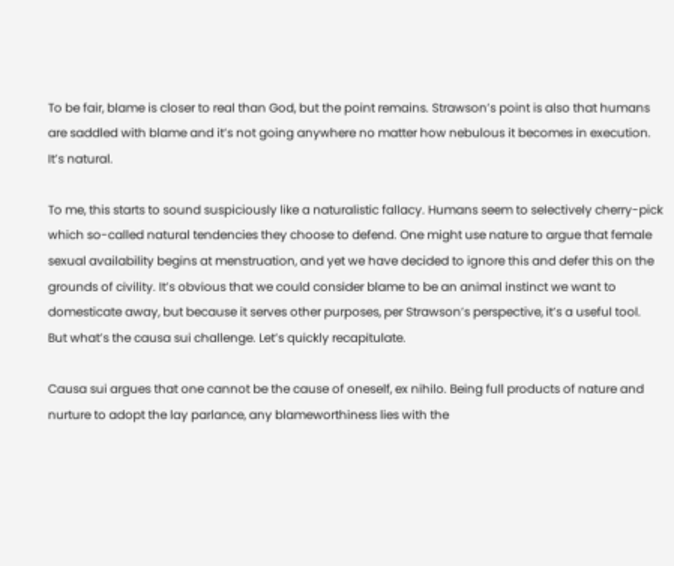To be fair, blame is closer to real than God, but the point remains. Strawson’s point is also that humans are saddled with blame and it’s not going anywhere no matter how nebulous it becomes in execution. It’s natural.

To me, this starts to sound suspiciously like a naturalistic fallacy. Humans seem to selectively cherry-pick which so-called natural tendencies they choose to defend. One might use nature to argue that female sexual availability begins at menstruation, and yet we have decided to ignore this and defer this on the grounds of civility. It’s obvious that we could consider blame to be an animal instinct we want to domesticate away, but because it serves other purposes, per Strawson’s perspective, it’s a useful tool.
But what’s the causa sui challenge. Let’s quickly recapitulate.

Causa sui argues that one cannot be the cause of oneself, ex nihilo. Being full products of nature and nurture to adopt the lay parlance, any blameworthiness lies with the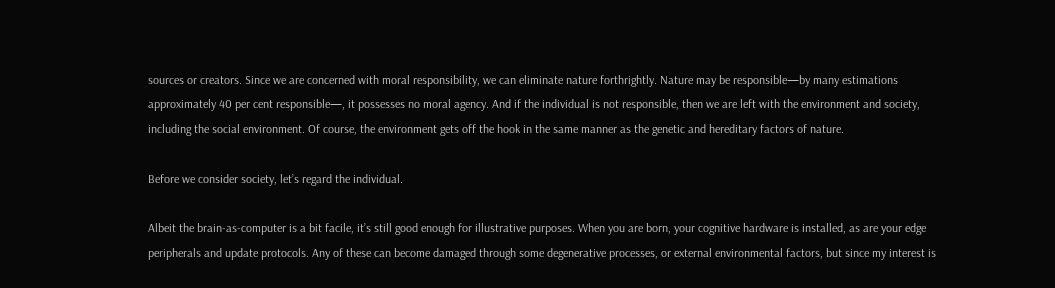sources or creators. Since we are concerned with moral responsibility, we can eliminate nature forthrightly. Nature may be responsible—by many estimations approximately 40 per cent responsible—, it possesses no moral agency. And if the individual is not responsible, then we are left with the environment and society, including the social environment. Of course, the environment gets off the hook in the same manner as the genetic and hereditary factors of nature.

Before we consider society, let’s regard the individual.

Albeit the brain-as-computer is a bit facile, it’s still good enough for illustrative purposes. When you are born, your cognitive hardware is installed, as are your edge peripherals and update protocols. Any of these can become damaged through some degenerative processes, or external environmental factors, but since my interest is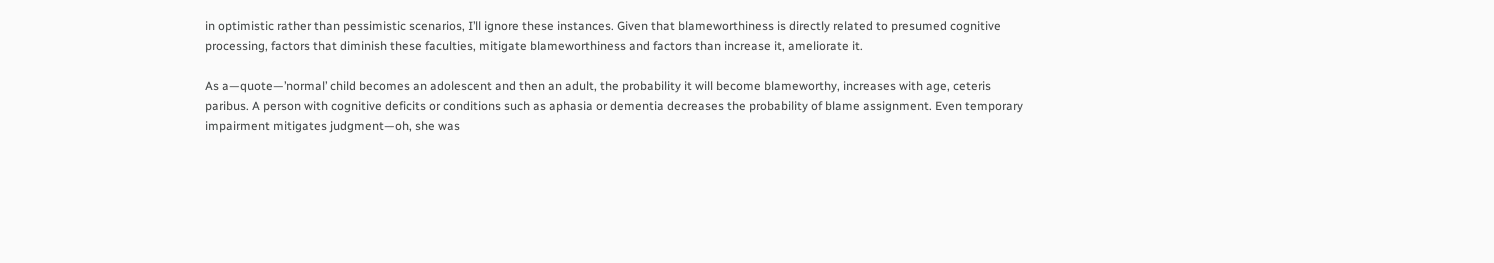in optimistic rather than pessimistic scenarios, I’ll ignore these instances. Given that blameworthiness is directly related to presumed cognitive processing, factors that diminish these faculties, mitigate blameworthiness and factors than increase it, ameliorate it.

As a—quote—’normal’ child becomes an adolescent and then an adult, the probability it will become blameworthy, increases with age, ceteris paribus. A person with cognitive deficits or conditions such as aphasia or dementia decreases the probability of blame assignment. Even temporary impairment mitigates judgment—oh, she was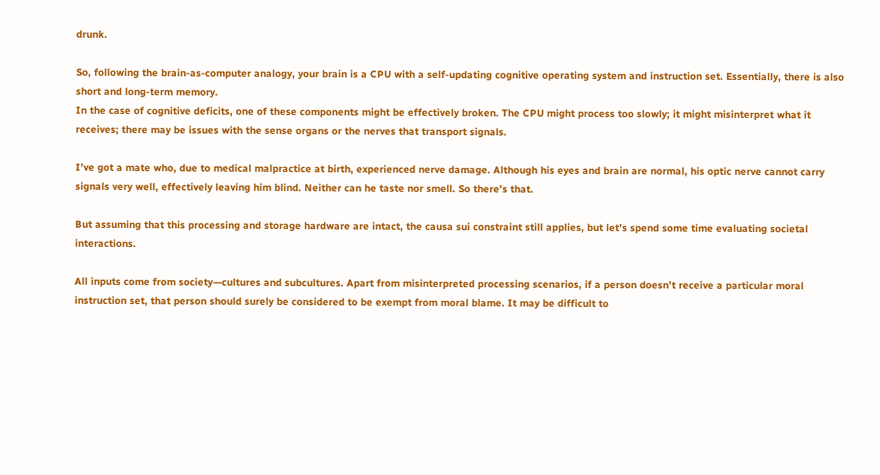drunk.

So, following the brain-as-computer analogy, your brain is a CPU with a self-updating cognitive operating system and instruction set. Essentially, there is also short and long-term memory.
In the case of cognitive deficits, one of these components might be effectively broken. The CPU might process too slowly; it might misinterpret what it receives; there may be issues with the sense organs or the nerves that transport signals.

I’ve got a mate who, due to medical malpractice at birth, experienced nerve damage. Although his eyes and brain are normal, his optic nerve cannot carry signals very well, effectively leaving him blind. Neither can he taste nor smell. So there’s that.

But assuming that this processing and storage hardware are intact, the causa sui constraint still applies, but let’s spend some time evaluating societal interactions.

All inputs come from society—cultures and subcultures. Apart from misinterpreted processing scenarios, if a person doesn’t receive a particular moral instruction set, that person should surely be considered to be exempt from moral blame. It may be difficult to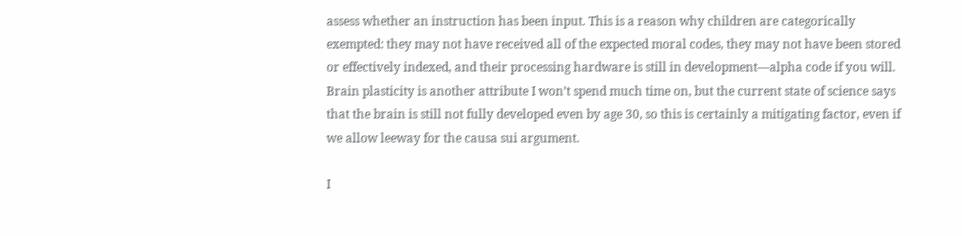assess whether an instruction has been input. This is a reason why children are categorically exempted: they may not have received all of the expected moral codes, they may not have been stored or effectively indexed, and their processing hardware is still in development—alpha code if you will. Brain plasticity is another attribute I won’t spend much time on, but the current state of science says that the brain is still not fully developed even by age 30, so this is certainly a mitigating factor, even if we allow leeway for the causa sui argument.

I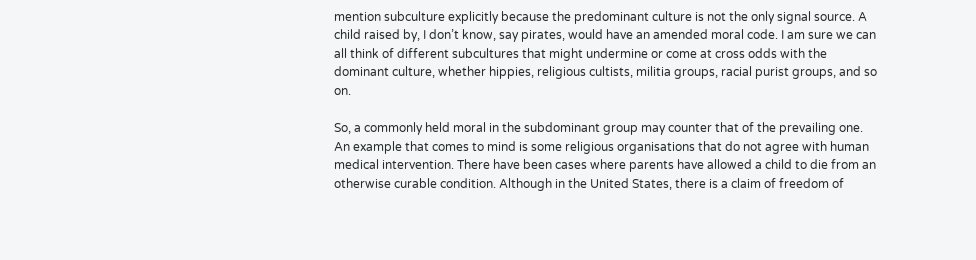mention subculture explicitly because the predominant culture is not the only signal source. A child raised by, I don’t know, say pirates, would have an amended moral code. I am sure we can all think of different subcultures that might undermine or come at cross odds with the dominant culture, whether hippies, religious cultists, militia groups, racial purist groups, and so on.

So, a commonly held moral in the subdominant group may counter that of the prevailing one. An example that comes to mind is some religious organisations that do not agree with human medical intervention. There have been cases where parents have allowed a child to die from an otherwise curable condition. Although in the United States, there is a claim of freedom of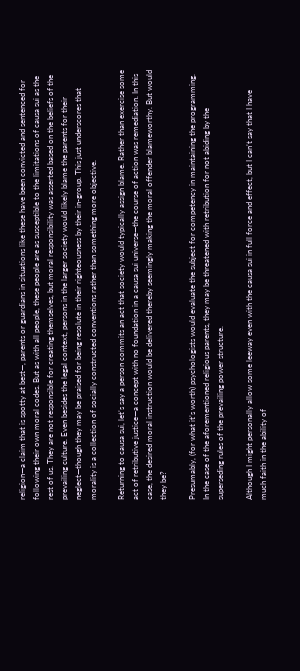religion—a claim that is spotty at best—, parents or guardians in situations like these have been convicted and sentenced for following their own moral codes. But as with all people, these people are as susceptible to the limitations of causa sui as the rest of us. They are not responsible for creating themselves, but moral responsibility was asserted based on the beliefs of the prevailing culture. Even besides the legal context, persons in the larger society would likely blame the parents for their neglect—though they may be praised for being resolute in their righteousness by their in-group. This just underscores that morality is a collection of socially constructed conventions rather than something more objective.

Returning to causa sui, let’s say a person commits an act that society would typically assign blame. Rather than exercise some act of retributive justice—a concept with no foundation in a causa sui universe—the course of action was remediation. In this case, the desired moral instruction would be delivered thereby seemingly making the moral offender blameworthy. But would they be?

Presumably, (for what it’s worth) psychologists would evaluate the subject for competency in maintaining the programming. In the case of the aforementioned religious parents, they may be threatened with retribution for not abiding by the superseding rules of the prevailing power structure.

Although I might personally allow some leeway even with the causa sui in full force and effect, but I can’t say that I have much faith in the ability of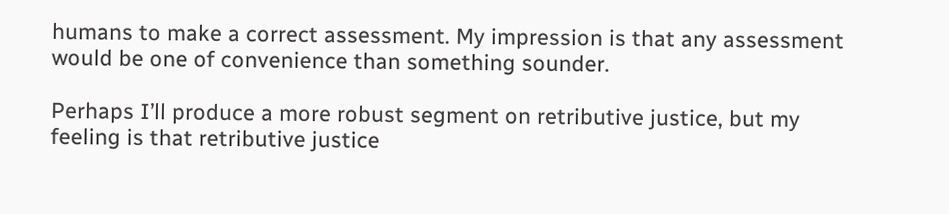humans to make a correct assessment. My impression is that any assessment would be one of convenience than something sounder.

Perhaps I’ll produce a more robust segment on retributive justice, but my feeling is that retributive justice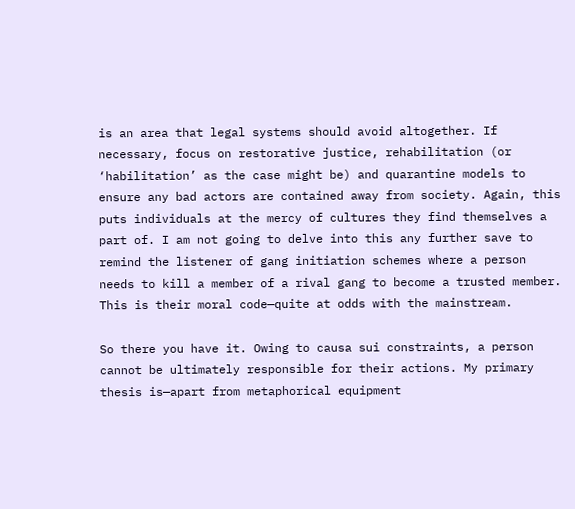is an area that legal systems should avoid altogether. If necessary, focus on restorative justice, rehabilitation (or ‘habilitation’ as the case might be) and quarantine models to ensure any bad actors are contained away from society. Again, this puts individuals at the mercy of cultures they find themselves a part of. I am not going to delve into this any further save to remind the listener of gang initiation schemes where a person needs to kill a member of a rival gang to become a trusted member. This is their moral code—quite at odds with the mainstream.

So there you have it. Owing to causa sui constraints, a person cannot be ultimately responsible for their actions. My primary thesis is—apart from metaphorical equipment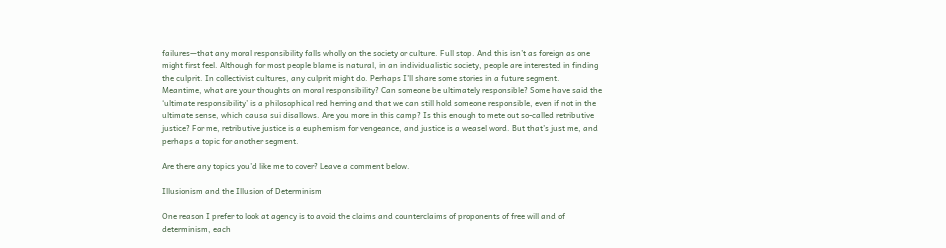failures—that any moral responsibility falls wholly on the society or culture. Full stop. And this isn’t as foreign as one might first feel. Although for most people blame is natural, in an individualistic society, people are interested in finding the culprit. In collectivist cultures, any culprit might do. Perhaps I’ll share some stories in a future segment.
Meantime, what are your thoughts on moral responsibility? Can someone be ultimately responsible? Some have said the ‘ultimate responsibility’ is a philosophical red herring and that we can still hold someone responsible, even if not in the ultimate sense, which causa sui disallows. Are you more in this camp? Is this enough to mete out so-called retributive justice? For me, retributive justice is a euphemism for vengeance, and justice is a weasel word. But that’s just me, and perhaps a topic for another segment.

Are there any topics you’d like me to cover? Leave a comment below.

Illusionism and the Illusion of Determinism

One reason I prefer to look at agency is to avoid the claims and counterclaims of proponents of free will and of determinism, each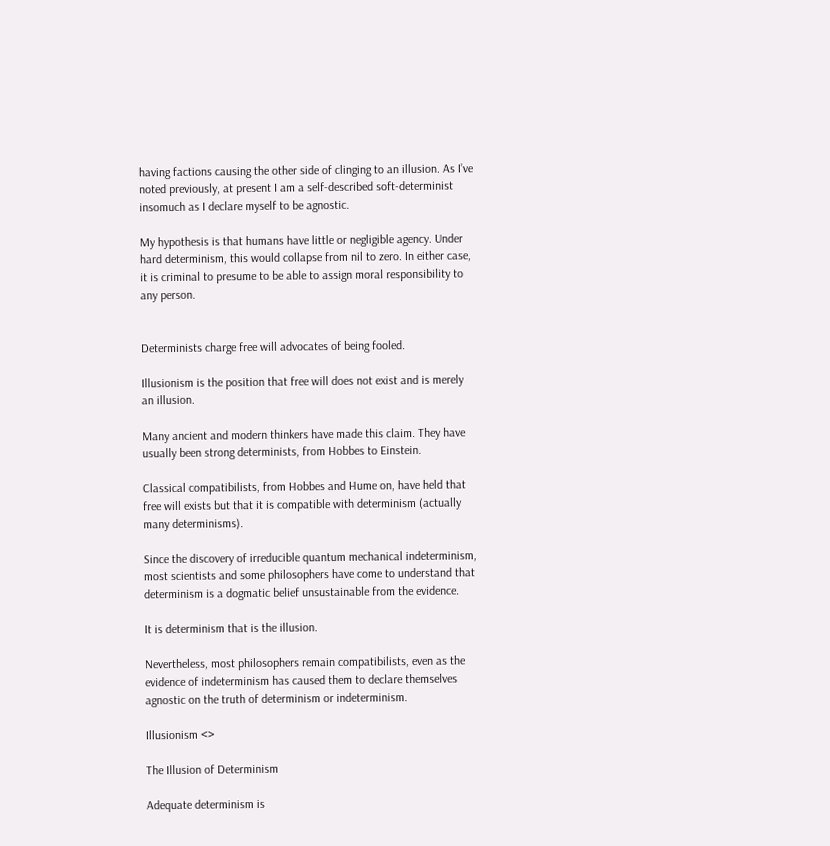having factions causing the other side of clinging to an illusion. As I’ve noted previously, at present I am a self-described soft-determinist insomuch as I declare myself to be agnostic.

My hypothesis is that humans have little or negligible agency. Under hard determinism, this would collapse from nil to zero. In either case, it is criminal to presume to be able to assign moral responsibility to any person.


Determinists charge free will advocates of being fooled.

Illusionism is the position that free will does not exist and is merely an illusion.

Many ancient and modern thinkers have made this claim. They have usually been strong determinists, from Hobbes to Einstein.

Classical compatibilists, from Hobbes and Hume on, have held that free will exists but that it is compatible with determinism (actually many determinisms).

Since the discovery of irreducible quantum mechanical indeterminism, most scientists and some philosophers have come to understand that determinism is a dogmatic belief unsustainable from the evidence.

It is determinism that is the illusion.

Nevertheless, most philosophers remain compatibilists, even as the evidence of indeterminism has caused them to declare themselves agnostic on the truth of determinism or indeterminism.

Illusionism <>

The Illusion of Determinism

Adequate determinism is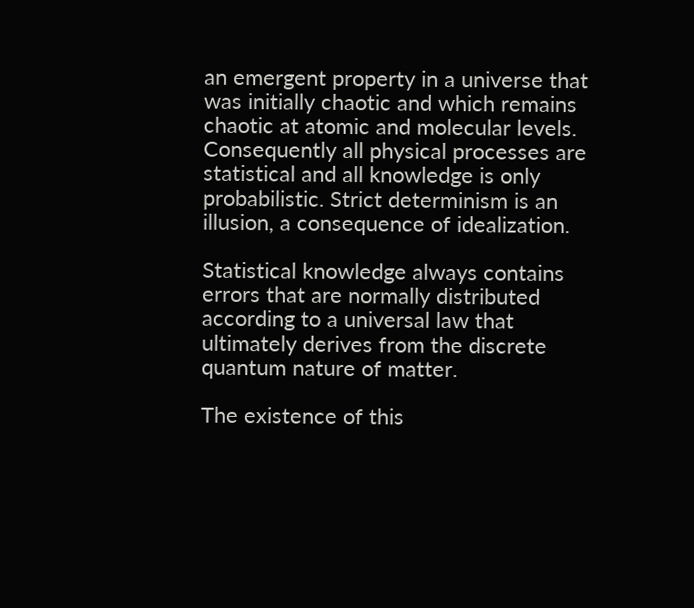an emergent property in a universe that was initially chaotic and which remains chaotic at atomic and molecular levels. Consequently all physical processes are statistical and all knowledge is only probabilistic. Strict determinism is an illusion, a consequence of idealization.

Statistical knowledge always contains errors that are normally distributed according to a universal law that ultimately derives from the discrete quantum nature of matter.

The existence of this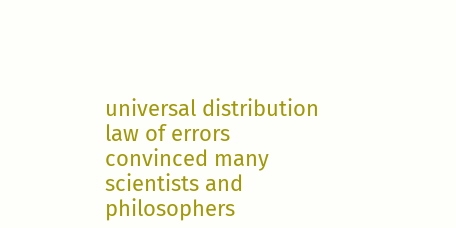universal distribution law of errors convinced many scientists and philosophers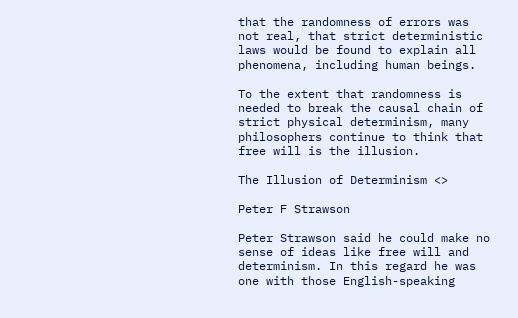that the randomness of errors was not real, that strict deterministic laws would be found to explain all phenomena, including human beings.

To the extent that randomness is needed to break the causal chain of strict physical determinism, many philosophers continue to think that free will is the illusion.

The Illusion of Determinism <>

Peter F Strawson

Peter Strawson said he could make no sense of ideas like free will and determinism. In this regard he was one with those English-speaking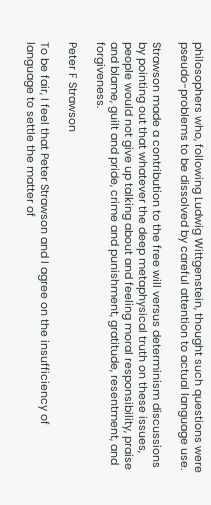philosophers who, following Ludwig Wittgenstein, thought such questions were pseudo-problems to be dissolved by careful attention to actual language use.

Strawson made a contribution to the free will versus determinism discussions by pointing out that whatever the deep metaphysical truth on these issues, people would not give up talking about and feeling moral responsibility, praise and blame, guilt and pride, crime and punishment, gratitude, resentment, and forgiveness.

Peter F Strawson

To be fair, I feel that Peter Strawson and I agree on the insufficiency of language to settle the matter of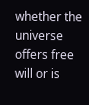whether the universe offers free will or is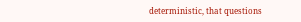deterministic, that questions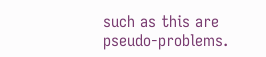such as this are pseudo-problems.